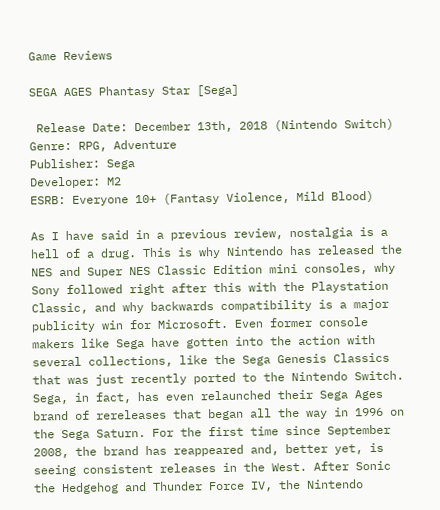Game Reviews

SEGA AGES Phantasy Star [Sega]

 Release Date: December 13th, 2018 (Nintendo Switch)
Genre: RPG, Adventure
Publisher: Sega
Developer: M2
ESRB: Everyone 10+ (Fantasy Violence, Mild Blood)

As I have said in a previous review, nostalgia is a hell of a drug. This is why Nintendo has released the NES and Super NES Classic Edition mini consoles, why Sony followed right after this with the Playstation Classic, and why backwards compatibility is a major publicity win for Microsoft. Even former console makers like Sega have gotten into the action with several collections, like the Sega Genesis Classics that was just recently ported to the Nintendo Switch. Sega, in fact, has even relaunched their Sega Ages brand of rereleases that began all the way in 1996 on the Sega Saturn. For the first time since September 2008, the brand has reappeared and, better yet, is seeing consistent releases in the West. After Sonic the Hedgehog and Thunder Force IV, the Nintendo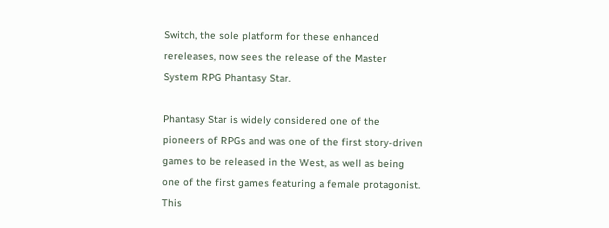Switch, the sole platform for these enhanced rereleases, now sees the release of the Master System RPG Phantasy Star.

Phantasy Star is widely considered one of the pioneers of RPGs and was one of the first story-driven games to be released in the West, as well as being one of the first games featuring a female protagonist. This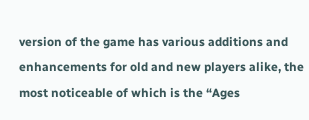version of the game has various additions and enhancements for old and new players alike, the most noticeable of which is the “Ages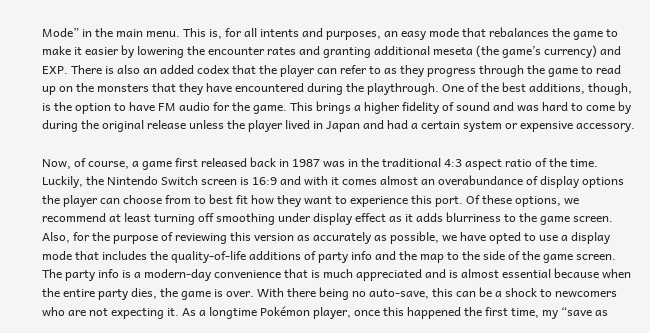Mode” in the main menu. This is, for all intents and purposes, an easy mode that rebalances the game to make it easier by lowering the encounter rates and granting additional meseta (the game’s currency) and EXP. There is also an added codex that the player can refer to as they progress through the game to read up on the monsters that they have encountered during the playthrough. One of the best additions, though, is the option to have FM audio for the game. This brings a higher fidelity of sound and was hard to come by during the original release unless the player lived in Japan and had a certain system or expensive accessory.

Now, of course, a game first released back in 1987 was in the traditional 4:3 aspect ratio of the time. Luckily, the Nintendo Switch screen is 16:9 and with it comes almost an overabundance of display options the player can choose from to best fit how they want to experience this port. Of these options, we recommend at least turning off smoothing under display effect as it adds blurriness to the game screen. Also, for the purpose of reviewing this version as accurately as possible, we have opted to use a display mode that includes the quality-of-life additions of party info and the map to the side of the game screen. The party info is a modern-day convenience that is much appreciated and is almost essential because when the entire party dies, the game is over. With there being no auto-save, this can be a shock to newcomers who are not expecting it. As a longtime Pokémon player, once this happened the first time, my “save as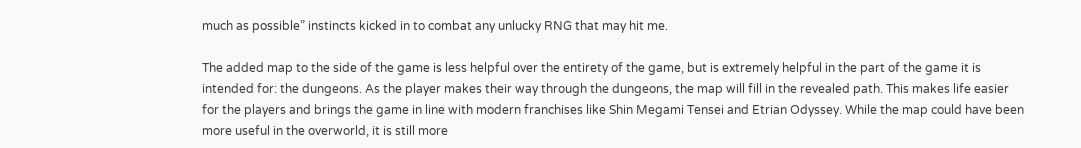much as possible” instincts kicked in to combat any unlucky RNG that may hit me.

The added map to the side of the game is less helpful over the entirety of the game, but is extremely helpful in the part of the game it is intended for: the dungeons. As the player makes their way through the dungeons, the map will fill in the revealed path. This makes life easier for the players and brings the game in line with modern franchises like Shin Megami Tensei and Etrian Odyssey. While the map could have been more useful in the overworld, it is still more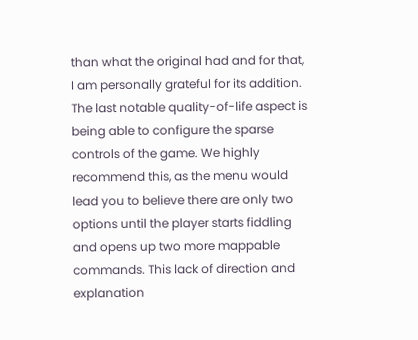than what the original had and for that, I am personally grateful for its addition. The last notable quality-of-life aspect is being able to configure the sparse controls of the game. We highly recommend this, as the menu would lead you to believe there are only two options until the player starts fiddling and opens up two more mappable commands. This lack of direction and explanation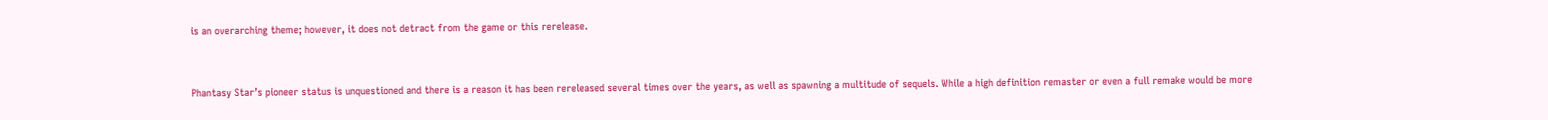is an overarching theme; however, it does not detract from the game or this rerelease.


Phantasy Star’s pioneer status is unquestioned and there is a reason it has been rereleased several times over the years, as well as spawning a multitude of sequels. While a high definition remaster or even a full remake would be more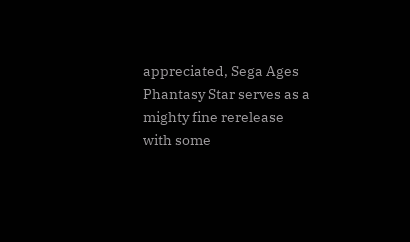appreciated, Sega Ages Phantasy Star serves as a mighty fine rerelease with some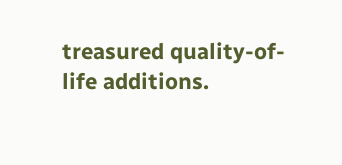treasured quality-of-life additions.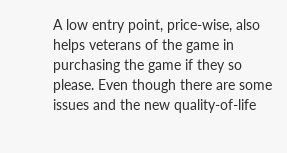A low entry point, price-wise, also helps veterans of the game in purchasing the game if they so please. Even though there are some issues and the new quality-of-life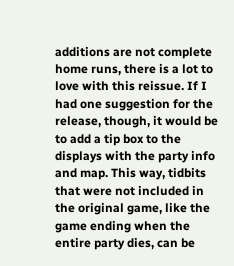additions are not complete home runs, there is a lot to love with this reissue. If I had one suggestion for the release, though, it would be to add a tip box to the displays with the party info and map. This way, tidbits that were not included in the original game, like the game ending when the entire party dies, can be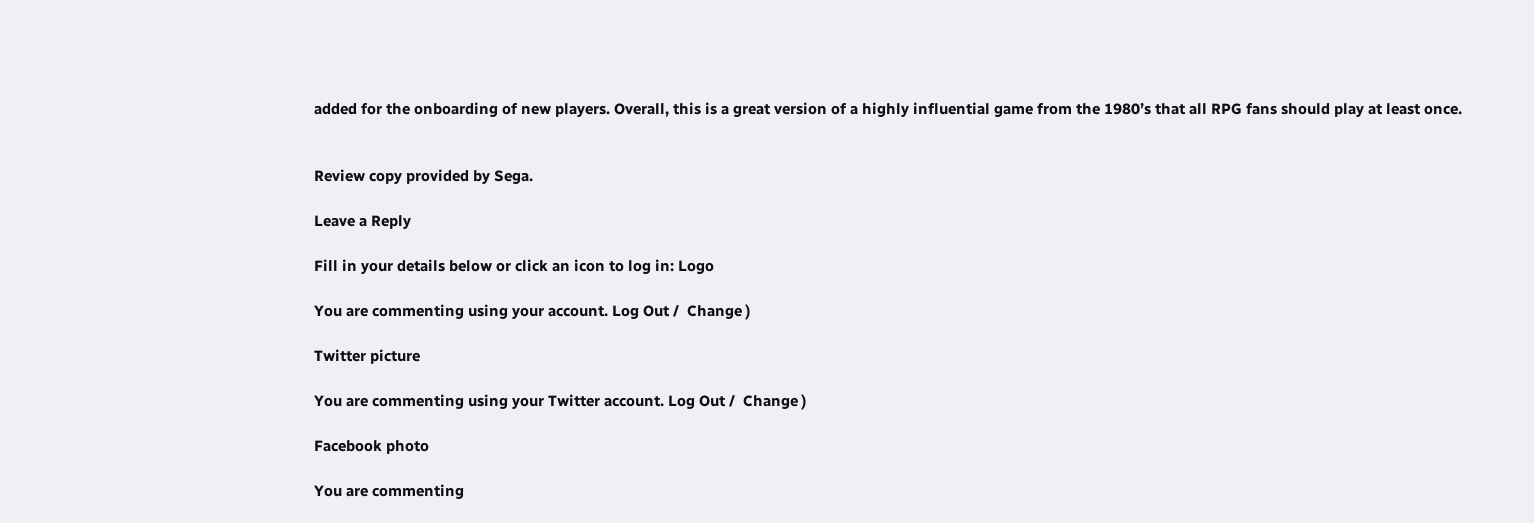added for the onboarding of new players. Overall, this is a great version of a highly influential game from the 1980’s that all RPG fans should play at least once.


Review copy provided by Sega.

Leave a Reply

Fill in your details below or click an icon to log in: Logo

You are commenting using your account. Log Out /  Change )

Twitter picture

You are commenting using your Twitter account. Log Out /  Change )

Facebook photo

You are commenting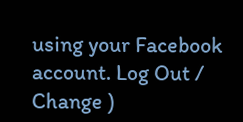using your Facebook account. Log Out /  Change )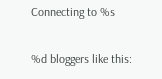Connecting to %s

%d bloggers like this: